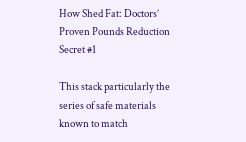How Shed Fat: Doctors’ Proven Pounds Reduction Secret #1

This stack particularly the series of safe materials known to match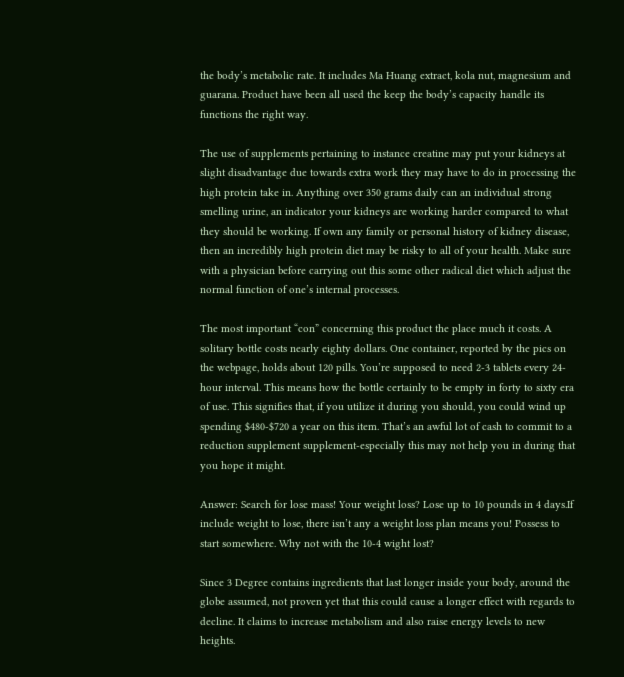the body’s metabolic rate. It includes Ma Huang extract, kola nut, magnesium and guarana. Product have been all used the keep the body’s capacity handle its functions the right way.

The use of supplements pertaining to instance creatine may put your kidneys at slight disadvantage due towards extra work they may have to do in processing the high protein take in. Anything over 350 grams daily can an individual strong smelling urine, an indicator your kidneys are working harder compared to what they should be working. If own any family or personal history of kidney disease, then an incredibly high protein diet may be risky to all of your health. Make sure with a physician before carrying out this some other radical diet which adjust the normal function of one’s internal processes.

The most important “con” concerning this product the place much it costs. A solitary bottle costs nearly eighty dollars. One container, reported by the pics on the webpage, holds about 120 pills. You’re supposed to need 2-3 tablets every 24-hour interval. This means how the bottle certainly to be empty in forty to sixty era of use. This signifies that, if you utilize it during you should, you could wind up spending $480-$720 a year on this item. That’s an awful lot of cash to commit to a reduction supplement supplement-especially this may not help you in during that you hope it might.

Answer: Search for lose mass! Your weight loss? Lose up to 10 pounds in 4 days.If include weight to lose, there isn’t any a weight loss plan means you! Possess to start somewhere. Why not with the 10-4 wight lost?

Since 3 Degree contains ingredients that last longer inside your body, around the globe assumed, not proven yet that this could cause a longer effect with regards to decline. It claims to increase metabolism and also raise energy levels to new heights.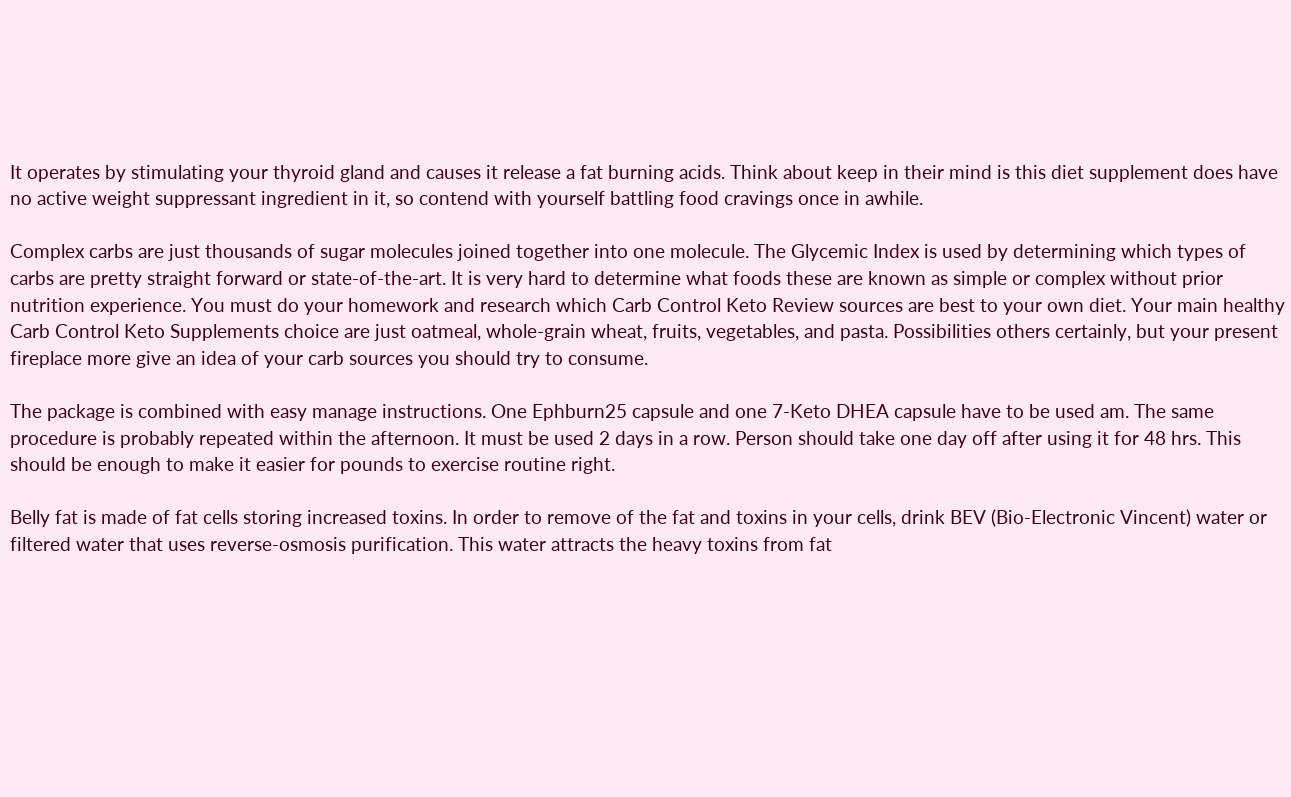It operates by stimulating your thyroid gland and causes it release a fat burning acids. Think about keep in their mind is this diet supplement does have no active weight suppressant ingredient in it, so contend with yourself battling food cravings once in awhile.

Complex carbs are just thousands of sugar molecules joined together into one molecule. The Glycemic Index is used by determining which types of carbs are pretty straight forward or state-of-the-art. It is very hard to determine what foods these are known as simple or complex without prior nutrition experience. You must do your homework and research which Carb Control Keto Review sources are best to your own diet. Your main healthy Carb Control Keto Supplements choice are just oatmeal, whole-grain wheat, fruits, vegetables, and pasta. Possibilities others certainly, but your present fireplace more give an idea of your carb sources you should try to consume.

The package is combined with easy manage instructions. One Ephburn25 capsule and one 7-Keto DHEA capsule have to be used am. The same procedure is probably repeated within the afternoon. It must be used 2 days in a row. Person should take one day off after using it for 48 hrs. This should be enough to make it easier for pounds to exercise routine right.

Belly fat is made of fat cells storing increased toxins. In order to remove of the fat and toxins in your cells, drink BEV (Bio-Electronic Vincent) water or filtered water that uses reverse-osmosis purification. This water attracts the heavy toxins from fat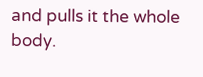and pulls it the whole body.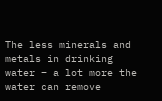The less minerals and metals in drinking water – a lot more the water can remove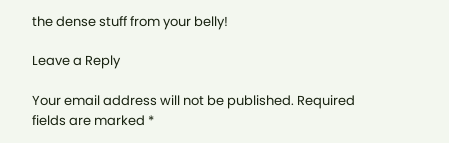the dense stuff from your belly!

Leave a Reply

Your email address will not be published. Required fields are marked *